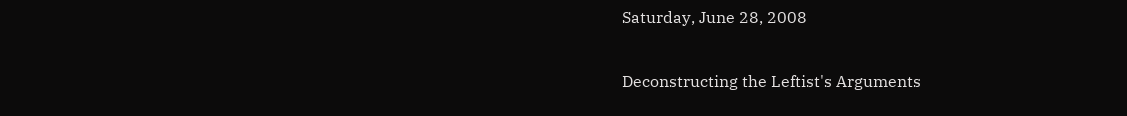Saturday, June 28, 2008

Deconstructing the Leftist's Arguments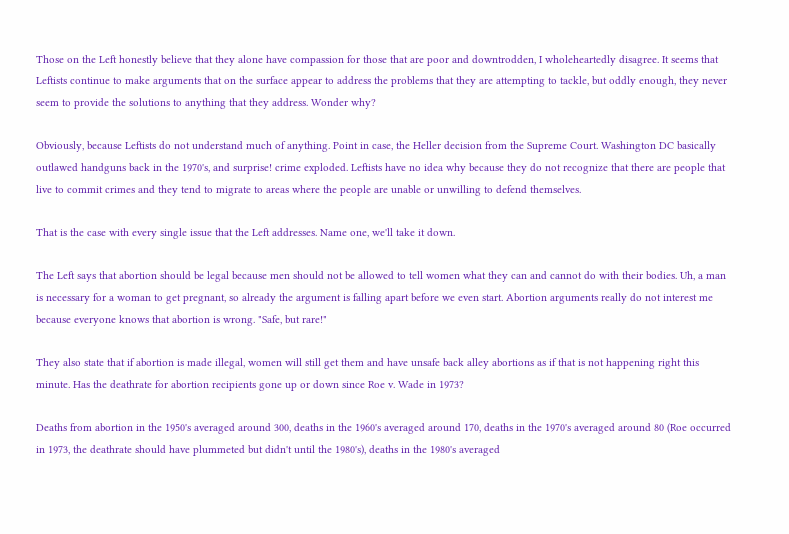Those on the Left honestly believe that they alone have compassion for those that are poor and downtrodden, I wholeheartedly disagree. It seems that Leftists continue to make arguments that on the surface appear to address the problems that they are attempting to tackle, but oddly enough, they never seem to provide the solutions to anything that they address. Wonder why?

Obviously, because Leftists do not understand much of anything. Point in case, the Heller decision from the Supreme Court. Washington DC basically outlawed handguns back in the 1970's, and surprise! crime exploded. Leftists have no idea why because they do not recognize that there are people that live to commit crimes and they tend to migrate to areas where the people are unable or unwilling to defend themselves.

That is the case with every single issue that the Left addresses. Name one, we'll take it down.

The Left says that abortion should be legal because men should not be allowed to tell women what they can and cannot do with their bodies. Uh, a man is necessary for a woman to get pregnant, so already the argument is falling apart before we even start. Abortion arguments really do not interest me because everyone knows that abortion is wrong. "Safe, but rare!"

They also state that if abortion is made illegal, women will still get them and have unsafe back alley abortions as if that is not happening right this minute. Has the deathrate for abortion recipients gone up or down since Roe v. Wade in 1973?

Deaths from abortion in the 1950's averaged around 300, deaths in the 1960's averaged around 170, deaths in the 1970's averaged around 80 (Roe occurred in 1973, the deathrate should have plummeted but didn't until the 1980's), deaths in the 1980's averaged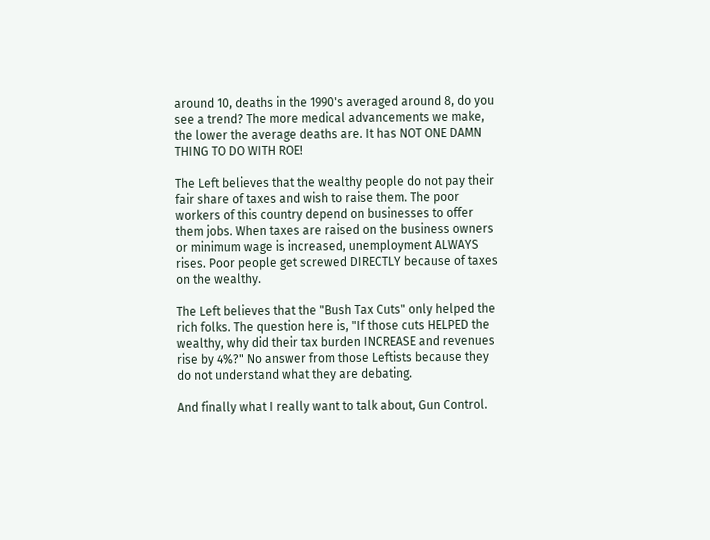around 10, deaths in the 1990's averaged around 8, do you see a trend? The more medical advancements we make, the lower the average deaths are. It has NOT ONE DAMN THING TO DO WITH ROE!

The Left believes that the wealthy people do not pay their fair share of taxes and wish to raise them. The poor workers of this country depend on businesses to offer them jobs. When taxes are raised on the business owners or minimum wage is increased, unemployment ALWAYS rises. Poor people get screwed DIRECTLY because of taxes on the wealthy.

The Left believes that the "Bush Tax Cuts" only helped the rich folks. The question here is, "If those cuts HELPED the wealthy, why did their tax burden INCREASE and revenues rise by 4%?" No answer from those Leftists because they do not understand what they are debating.

And finally what I really want to talk about, Gun Control.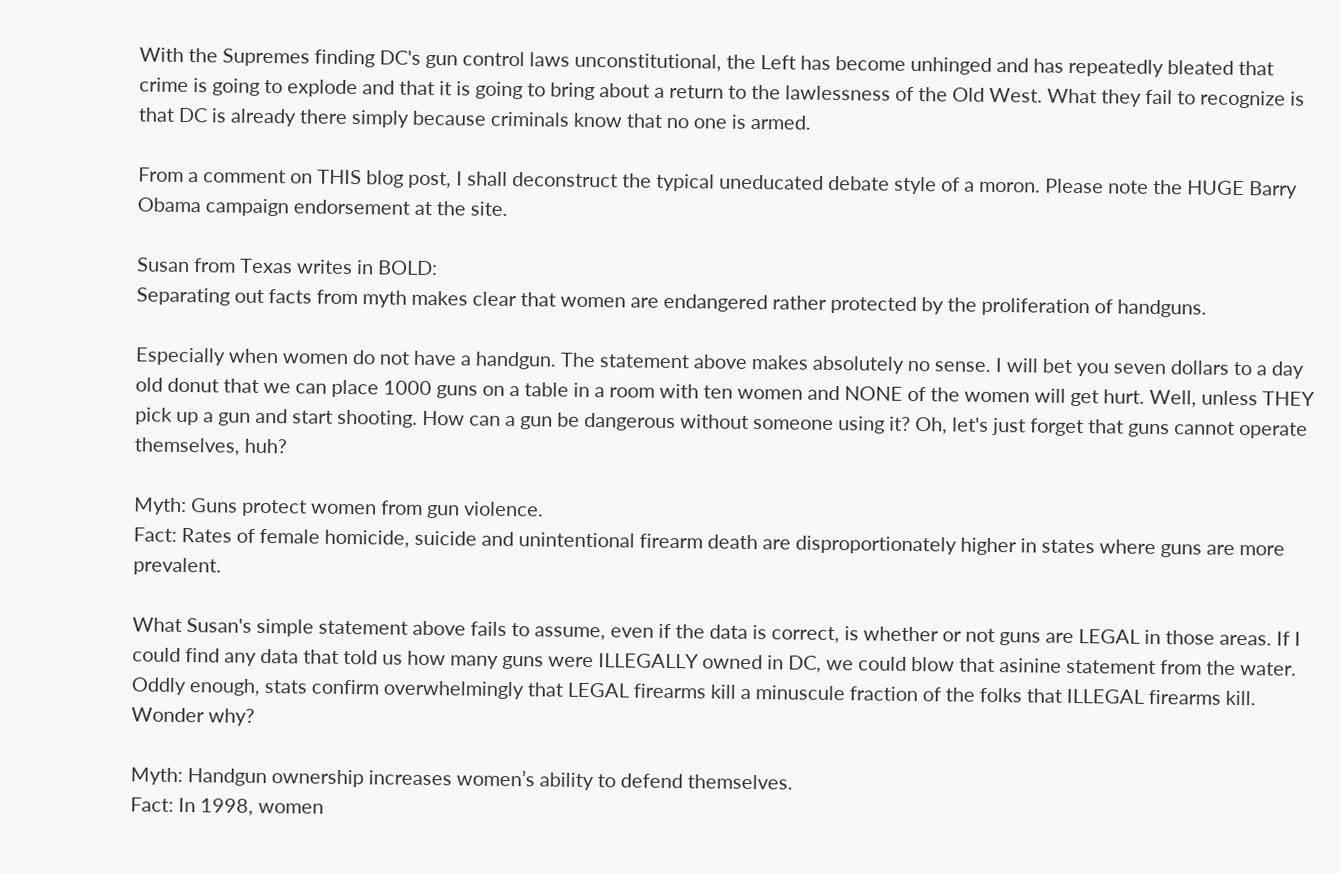With the Supremes finding DC's gun control laws unconstitutional, the Left has become unhinged and has repeatedly bleated that crime is going to explode and that it is going to bring about a return to the lawlessness of the Old West. What they fail to recognize is that DC is already there simply because criminals know that no one is armed.

From a comment on THIS blog post, I shall deconstruct the typical uneducated debate style of a moron. Please note the HUGE Barry Obama campaign endorsement at the site.

Susan from Texas writes in BOLD:
Separating out facts from myth makes clear that women are endangered rather protected by the proliferation of handguns.

Especially when women do not have a handgun. The statement above makes absolutely no sense. I will bet you seven dollars to a day old donut that we can place 1000 guns on a table in a room with ten women and NONE of the women will get hurt. Well, unless THEY pick up a gun and start shooting. How can a gun be dangerous without someone using it? Oh, let's just forget that guns cannot operate themselves, huh?

Myth: Guns protect women from gun violence.
Fact: Rates of female homicide, suicide and unintentional firearm death are disproportionately higher in states where guns are more prevalent.

What Susan's simple statement above fails to assume, even if the data is correct, is whether or not guns are LEGAL in those areas. If I could find any data that told us how many guns were ILLEGALLY owned in DC, we could blow that asinine statement from the water. Oddly enough, stats confirm overwhelmingly that LEGAL firearms kill a minuscule fraction of the folks that ILLEGAL firearms kill. Wonder why?

Myth: Handgun ownership increases women’s ability to defend themselves.
Fact: In 1998, women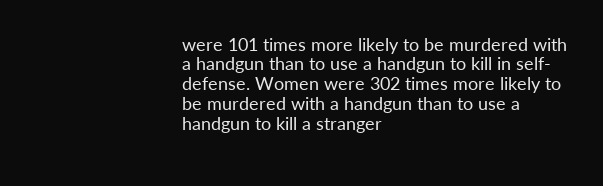were 101 times more likely to be murdered with a handgun than to use a handgun to kill in self-defense. Women were 302 times more likely to be murdered with a handgun than to use a handgun to kill a stranger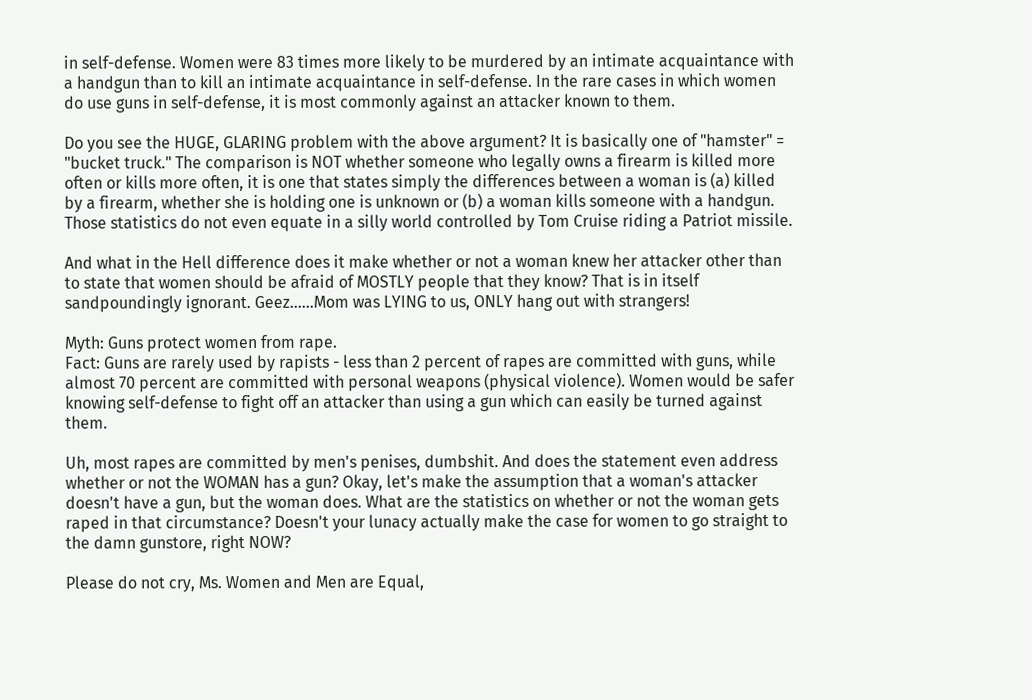in self-defense. Women were 83 times more likely to be murdered by an intimate acquaintance with a handgun than to kill an intimate acquaintance in self-defense. In the rare cases in which women do use guns in self-defense, it is most commonly against an attacker known to them.

Do you see the HUGE, GLARING problem with the above argument? It is basically one of "hamster" = "bucket truck." The comparison is NOT whether someone who legally owns a firearm is killed more often or kills more often, it is one that states simply the differences between a woman is (a) killed by a firearm, whether she is holding one is unknown or (b) a woman kills someone with a handgun. Those statistics do not even equate in a silly world controlled by Tom Cruise riding a Patriot missile.

And what in the Hell difference does it make whether or not a woman knew her attacker other than to state that women should be afraid of MOSTLY people that they know? That is in itself sandpoundingly ignorant. Geez......Mom was LYING to us, ONLY hang out with strangers!

Myth: Guns protect women from rape.
Fact: Guns are rarely used by rapists - less than 2 percent of rapes are committed with guns, while almost 70 percent are committed with personal weapons (physical violence). Women would be safer knowing self-defense to fight off an attacker than using a gun which can easily be turned against them.

Uh, most rapes are committed by men's penises, dumbshit. And does the statement even address whether or not the WOMAN has a gun? Okay, let's make the assumption that a woman's attacker doesn't have a gun, but the woman does. What are the statistics on whether or not the woman gets raped in that circumstance? Doesn't your lunacy actually make the case for women to go straight to the damn gunstore, right NOW?

Please do not cry, Ms. Women and Men are Equal,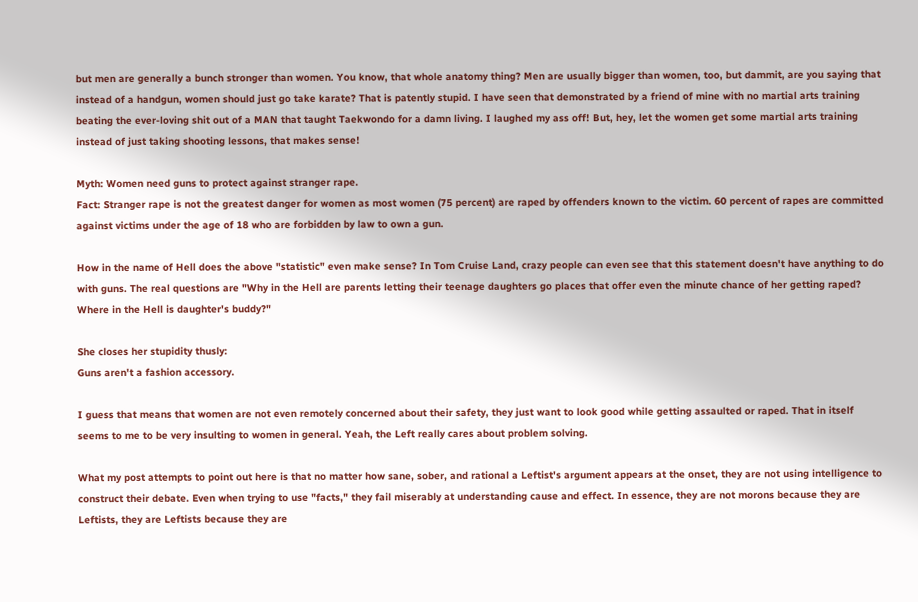but men are generally a bunch stronger than women. You know, that whole anatomy thing? Men are usually bigger than women, too, but dammit, are you saying that instead of a handgun, women should just go take karate? That is patently stupid. I have seen that demonstrated by a friend of mine with no martial arts training beating the ever-loving shit out of a MAN that taught Taekwondo for a damn living. I laughed my ass off! But, hey, let the women get some martial arts training instead of just taking shooting lessons, that makes sense!

Myth: Women need guns to protect against stranger rape.
Fact: Stranger rape is not the greatest danger for women as most women (75 percent) are raped by offenders known to the victim. 60 percent of rapes are committed against victims under the age of 18 who are forbidden by law to own a gun.

How in the name of Hell does the above "statistic" even make sense? In Tom Cruise Land, crazy people can even see that this statement doesn't have anything to do with guns. The real questions are "Why in the Hell are parents letting their teenage daughters go places that offer even the minute chance of her getting raped? Where in the Hell is daughter's buddy?"

She closes her stupidity thusly:
Guns aren't a fashion accessory.

I guess that means that women are not even remotely concerned about their safety, they just want to look good while getting assaulted or raped. That in itself seems to me to be very insulting to women in general. Yeah, the Left really cares about problem solving.

What my post attempts to point out here is that no matter how sane, sober, and rational a Leftist's argument appears at the onset, they are not using intelligence to construct their debate. Even when trying to use "facts," they fail miserably at understanding cause and effect. In essence, they are not morons because they are Leftists, they are Leftists because they are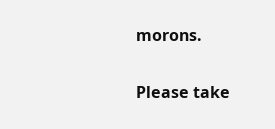morons.

Please take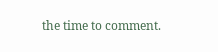the time to comment.